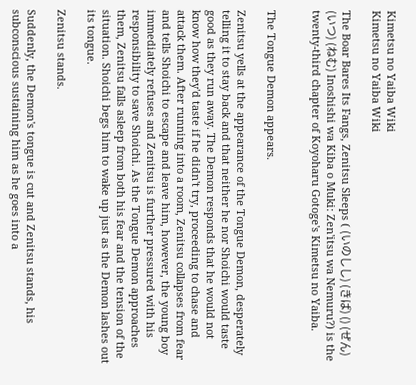Kimetsu no Yaiba Wiki
Kimetsu no Yaiba Wiki

The Boar Bares Its Fangs, Zenitsu Sleeps ( (いのしし) (きば) () (ぜん) (いつ) (ねむ) Inoshishi wa Kiba o Muki: Zen'itsu wa Nemuru?) is the twenty-third chapter of Koyoharu Gotoge's Kimetsu no Yaiba.


The Tongue Demon appears.

Zenitsu yells at the appearance of the Tongue Demon, desperately telling it to stay back and that neither he nor Shoichi would taste good as they run away. The Demon responds that he would not know how they'd taste if he didn't try, proceeding to chase and attack them. After running into a room, Zenitsu collapses from fear and tells Shoichi to escape and leave him, however, the young boy immediately refuses and Zenitsu is further pressured with his responsibility to save Shoichi. As the Tongue Demon approaches them, Zenitsu falls asleep from both his fear and the tension of the situation. Shoichi begs him to wake up just as the Demon lashes out its tongue.

Zenitsu stands.

Suddenly, the Demon's tongue is cut and Zenitsu stands, his subconscious sustaining him as he goes into a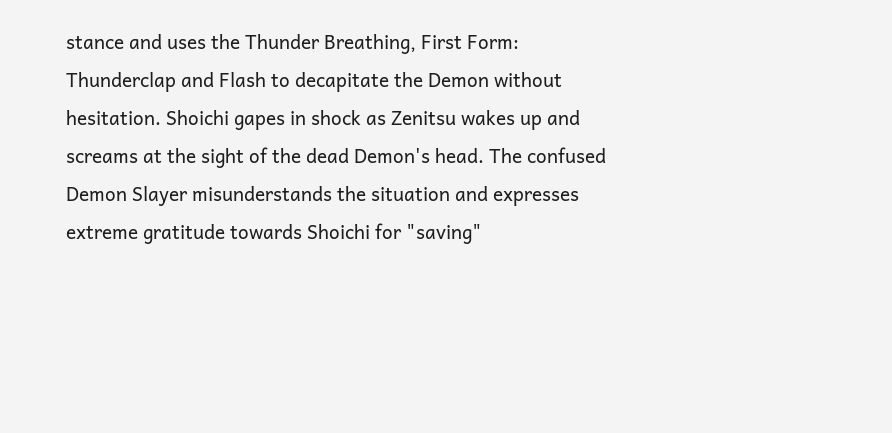stance and uses the Thunder Breathing, First Form: Thunderclap and Flash to decapitate the Demon without hesitation. Shoichi gapes in shock as Zenitsu wakes up and screams at the sight of the dead Demon's head. The confused Demon Slayer misunderstands the situation and expresses extreme gratitude towards Shoichi for "saving"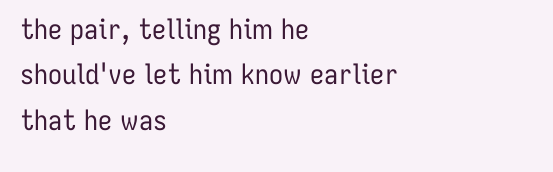the pair, telling him he should've let him know earlier that he was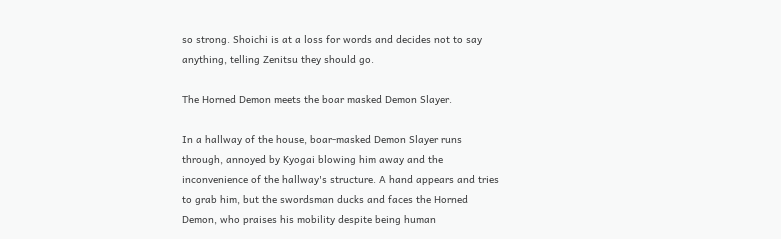so strong. Shoichi is at a loss for words and decides not to say anything, telling Zenitsu they should go.

The Horned Demon meets the boar masked Demon Slayer.

In a hallway of the house, boar-masked Demon Slayer runs through, annoyed by Kyogai blowing him away and the inconvenience of the hallway's structure. A hand appears and tries to grab him, but the swordsman ducks and faces the Horned Demon, who praises his mobility despite being human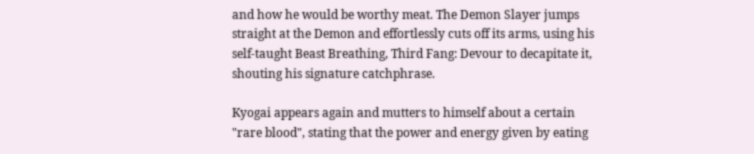and how he would be worthy meat. The Demon Slayer jumps straight at the Demon and effortlessly cuts off its arms, using his self-taught Beast Breathing, Third Fang: Devour to decapitate it, shouting his signature catchphrase.

Kyogai appears again and mutters to himself about a certain "rare blood", stating that the power and energy given by eating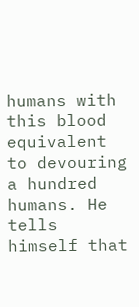humans with this blood equivalent to devouring a hundred humans. He tells himself that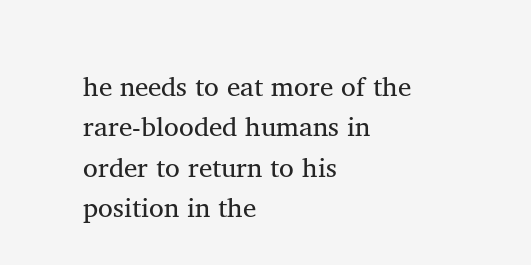he needs to eat more of the rare-blooded humans in order to return to his position in the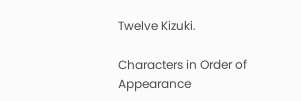Twelve Kizuki.

Characters in Order of Appearance